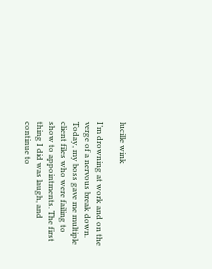lucille wink

I’m drowning at work and on the verge of a nervous break down. Today, my boss gave me multiple client files who were failing to show to appointments. The first thing I did was laugh, and continue to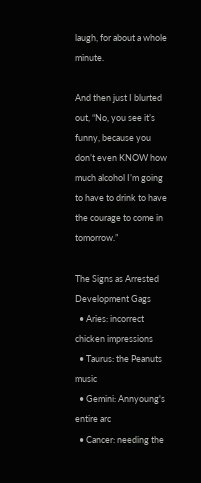laugh, for about a whole minute.

And then just I blurted out, “No, you see it’s funny, because you don’t even KNOW how much alcohol I’m going to have to drink to have the courage to come in tomorrow.”

The Signs as Arrested Development Gags
  • Aries: incorrect chicken impressions
  • Taurus: the Peanuts music
  • Gemini: Annyoung's entire arc
  • Cancer: needing the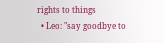rights to things
  • Leo: "say goodbye to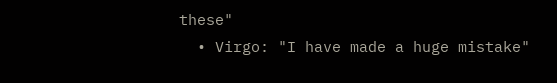these"
  • Virgo: "I have made a huge mistake"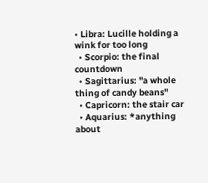• Libra: Lucille holding a wink for too long
  • Scorpio: the final countdown
  • Sagittarius: "a whole thing of candy beans"
  • Capricorn: the stair car
  • Aquarius: *anything about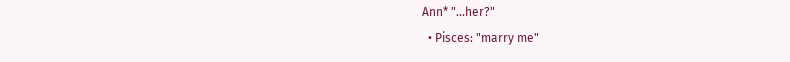Ann* "...her?"
  • Pisces: "marry me"